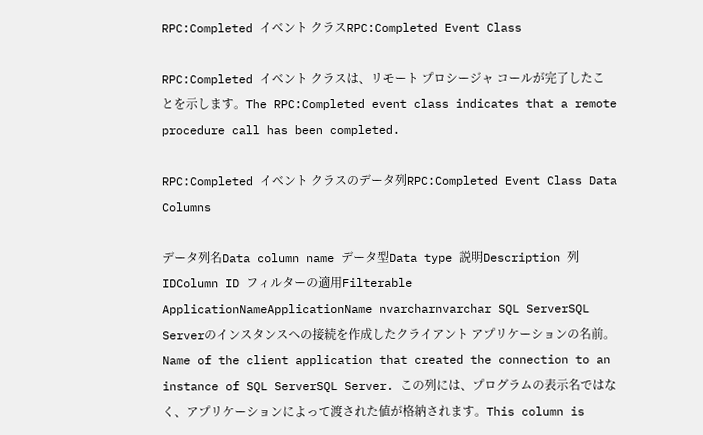RPC:Completed イベント クラスRPC:Completed Event Class

RPC:Completed イベント クラスは、リモート プロシージャ コールが完了したことを示します。The RPC:Completed event class indicates that a remote procedure call has been completed.

RPC:Completed イベント クラスのデータ列RPC:Completed Event Class Data Columns

データ列名Data column name データ型Data type 説明Description 列 IDColumn ID フィルターの適用Filterable
ApplicationNameApplicationName nvarcharnvarchar SQL ServerSQL Serverのインスタンスへの接続を作成したクライアント アプリケーションの名前。Name of the client application that created the connection to an instance of SQL ServerSQL Server. この列には、プログラムの表示名ではなく、アプリケーションによって渡された値が格納されます。This column is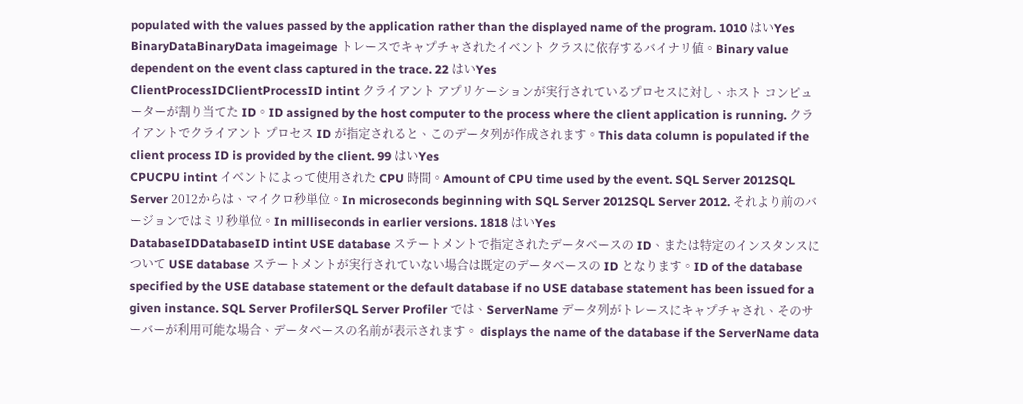populated with the values passed by the application rather than the displayed name of the program. 1010 はいYes
BinaryDataBinaryData imageimage トレースでキャプチャされたイベント クラスに依存するバイナリ値。Binary value dependent on the event class captured in the trace. 22 はいYes
ClientProcessIDClientProcessID intint クライアント アプリケーションが実行されているプロセスに対し、ホスト コンピューターが割り当てた ID。ID assigned by the host computer to the process where the client application is running. クライアントでクライアント プロセス ID が指定されると、このデータ列が作成されます。This data column is populated if the client process ID is provided by the client. 99 はいYes
CPUCPU intint イベントによって使用された CPU 時間。Amount of CPU time used by the event. SQL Server 2012SQL Server 2012からは、マイクロ秒単位。In microseconds beginning with SQL Server 2012SQL Server 2012. それより前のバージョンではミリ秒単位。In milliseconds in earlier versions. 1818 はいYes
DatabaseIDDatabaseID intint USE database ステートメントで指定されたデータベースの ID、または特定のインスタンスについて USE database ステートメントが実行されていない場合は既定のデータベースの ID となります。ID of the database specified by the USE database statement or the default database if no USE database statement has been issued for a given instance. SQL Server ProfilerSQL Server Profiler では、ServerName データ列がトレースにキャプチャされ、そのサーバーが利用可能な場合、データベースの名前が表示されます。 displays the name of the database if the ServerName data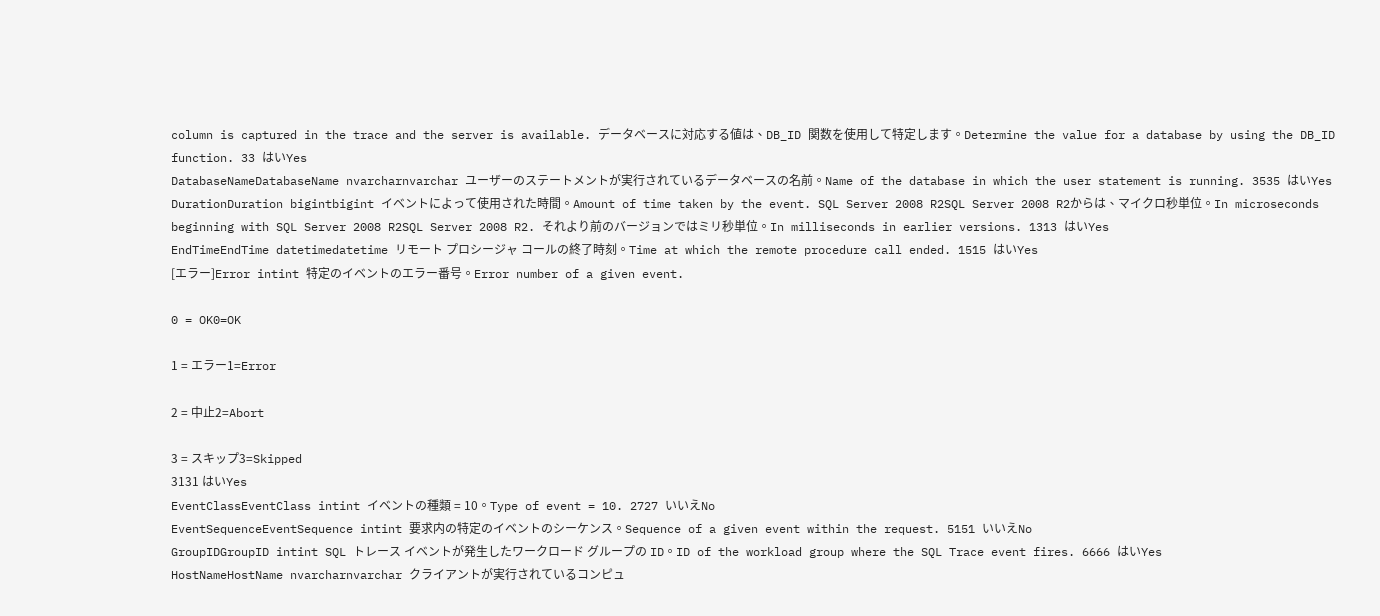column is captured in the trace and the server is available. データベースに対応する値は、DB_ID 関数を使用して特定します。Determine the value for a database by using the DB_ID function. 33 はいYes
DatabaseNameDatabaseName nvarcharnvarchar ユーザーのステートメントが実行されているデータベースの名前。Name of the database in which the user statement is running. 3535 はいYes
DurationDuration bigintbigint イベントによって使用された時間。Amount of time taken by the event. SQL Server 2008 R2SQL Server 2008 R2からは、マイクロ秒単位。In microseconds beginning with SQL Server 2008 R2SQL Server 2008 R2. それより前のバージョンではミリ秒単位。In milliseconds in earlier versions. 1313 はいYes
EndTimeEndTime datetimedatetime リモート プロシージャ コールの終了時刻。Time at which the remote procedure call ended. 1515 はいYes
[エラー]Error intint 特定のイベントのエラー番号。Error number of a given event.

0 = OK0=OK

1 = エラー1=Error

2 = 中止2=Abort

3 = スキップ3=Skipped
3131 はいYes
EventClassEventClass intint イベントの種類 = 10。Type of event = 10. 2727 いいえNo
EventSequenceEventSequence intint 要求内の特定のイベントのシーケンス。Sequence of a given event within the request. 5151 いいえNo
GroupIDGroupID intint SQL トレース イベントが発生したワークロード グループの ID。ID of the workload group where the SQL Trace event fires. 6666 はいYes
HostNameHostName nvarcharnvarchar クライアントが実行されているコンピュ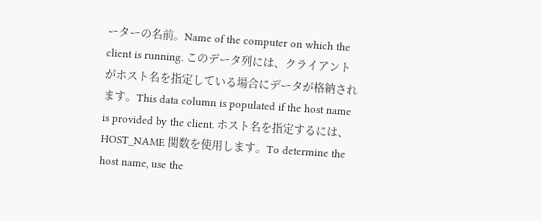ーターの名前。Name of the computer on which the client is running. このデータ列には、クライアントがホスト名を指定している場合にデータが格納されます。This data column is populated if the host name is provided by the client. ホスト名を指定するには、HOST_NAME 関数を使用します。To determine the host name, use the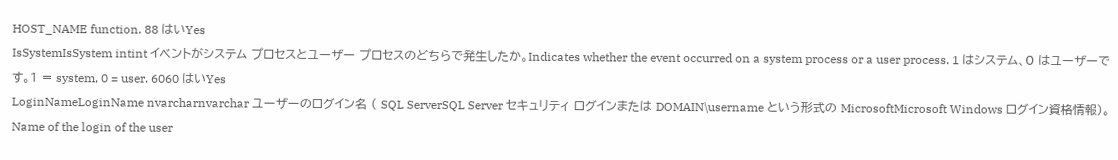HOST_NAME function. 88 はいYes
IsSystemIsSystem intint イベントがシステム プロセスとユーザー プロセスのどちらで発生したか。Indicates whether the event occurred on a system process or a user process. 1 はシステム、0 はユーザーです。1 = system, 0 = user. 6060 はいYes
LoginNameLoginName nvarcharnvarchar ユーザーのログイン名 ( SQL ServerSQL Server セキュリティ ログインまたは DOMAIN\username という形式の MicrosoftMicrosoft Windows ログイン資格情報)。Name of the login of the user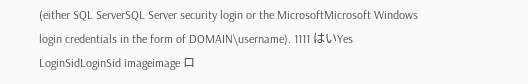(either SQL ServerSQL Server security login or the MicrosoftMicrosoft Windows login credentials in the form of DOMAIN\username). 1111 はいYes
LoginSidLoginSid imageimage ロ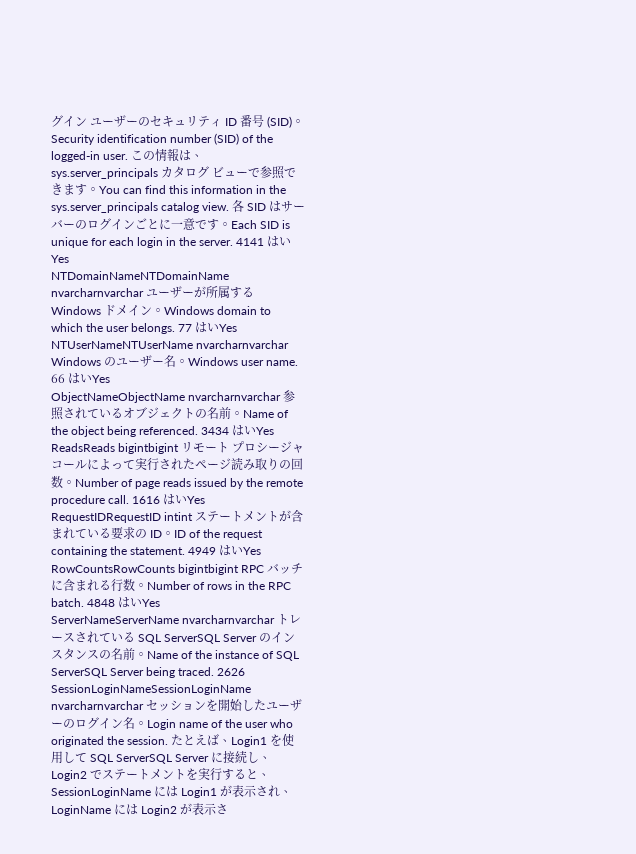グイン ユーザーのセキュリティ ID 番号 (SID)。Security identification number (SID) of the logged-in user. この情報は、sys.server_principals カタログ ビューで参照できます。You can find this information in the sys.server_principals catalog view. 各 SID はサーバーのログインごとに一意です。Each SID is unique for each login in the server. 4141 はいYes
NTDomainNameNTDomainName nvarcharnvarchar ユーザーが所属する Windows ドメイン。Windows domain to which the user belongs. 77 はいYes
NTUserNameNTUserName nvarcharnvarchar Windows のユーザー名。Windows user name. 66 はいYes
ObjectNameObjectName nvarcharnvarchar 参照されているオブジェクトの名前。Name of the object being referenced. 3434 はいYes
ReadsReads bigintbigint リモート プロシージャ コールによって実行されたページ読み取りの回数。Number of page reads issued by the remote procedure call. 1616 はいYes
RequestIDRequestID intint ステートメントが含まれている要求の ID。ID of the request containing the statement. 4949 はいYes
RowCountsRowCounts bigintbigint RPC バッチに含まれる行数。Number of rows in the RPC batch. 4848 はいYes
ServerNameServerName nvarcharnvarchar トレースされている SQL ServerSQL Server のインスタンスの名前。Name of the instance of SQL ServerSQL Server being traced. 2626
SessionLoginNameSessionLoginName nvarcharnvarchar セッションを開始したユーザーのログイン名。Login name of the user who originated the session. たとえば、Login1 を使用して SQL ServerSQL Server に接続し、Login2 でステートメントを実行すると、SessionLoginName には Login1 が表示され、LoginName には Login2 が表示さ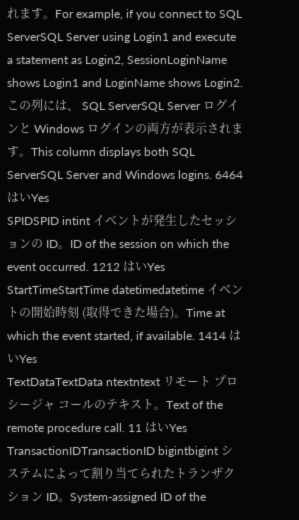れます。For example, if you connect to SQL ServerSQL Server using Login1 and execute a statement as Login2, SessionLoginName shows Login1 and LoginName shows Login2. この列には、 SQL ServerSQL Server ログインと Windows ログインの両方が表示されます。This column displays both SQL ServerSQL Server and Windows logins. 6464 はいYes
SPIDSPID intint イベントが発生したセッションの ID。ID of the session on which the event occurred. 1212 はいYes
StartTimeStartTime datetimedatetime イベントの開始時刻 (取得できた場合)。Time at which the event started, if available. 1414 はいYes
TextDataTextData ntextntext リモート プロシージャ コールのテキスト。Text of the remote procedure call. 11 はいYes
TransactionIDTransactionID bigintbigint システムによって割り当てられたトランザクション ID。System-assigned ID of the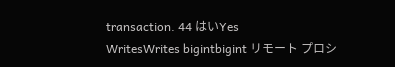transaction. 44 はいYes
WritesWrites bigintbigint リモート プロシ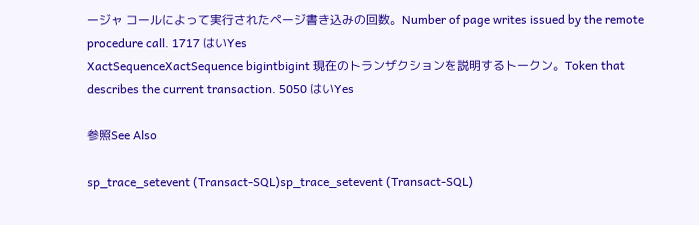ージャ コールによって実行されたページ書き込みの回数。Number of page writes issued by the remote procedure call. 1717 はいYes
XactSequenceXactSequence bigintbigint 現在のトランザクションを説明するトークン。Token that describes the current transaction. 5050 はいYes

参照See Also

sp_trace_setevent (Transact-SQL)sp_trace_setevent (Transact-SQL)